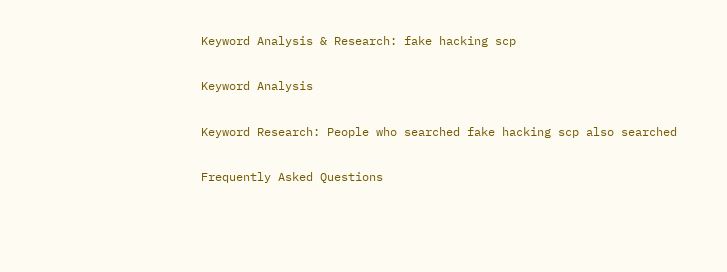Keyword Analysis & Research: fake hacking scp

Keyword Analysis

Keyword Research: People who searched fake hacking scp also searched

Frequently Asked Questions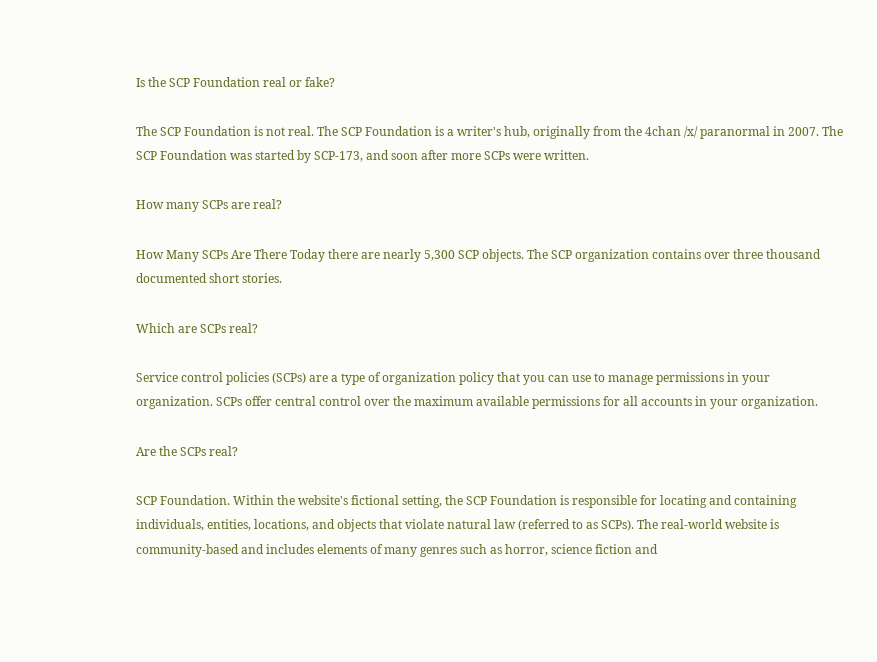Is the SCP Foundation real or fake?

The SCP Foundation is not real. The SCP Foundation is a writer's hub, originally from the 4chan /x/ paranormal in 2007. The SCP Foundation was started by SCP-173, and soon after more SCPs were written.

How many SCPs are real?

How Many SCPs Are There Today there are nearly 5,300 SCP objects. The SCP organization contains over three thousand documented short stories.

Which are SCPs real?

Service control policies (SCPs) are a type of organization policy that you can use to manage permissions in your organization. SCPs offer central control over the maximum available permissions for all accounts in your organization.

Are the SCPs real?

SCP Foundation. Within the website's fictional setting, the SCP Foundation is responsible for locating and containing individuals, entities, locations, and objects that violate natural law (referred to as SCPs). The real-world website is community-based and includes elements of many genres such as horror, science fiction and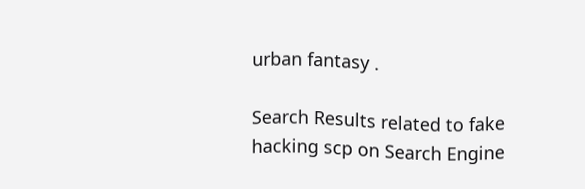urban fantasy .

Search Results related to fake hacking scp on Search Engine